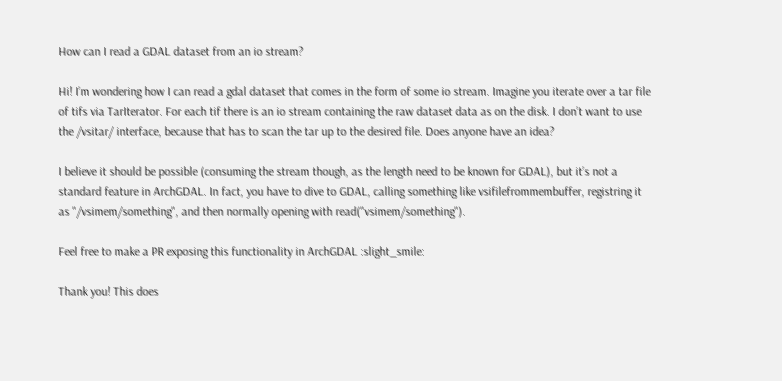How can I read a GDAL dataset from an io stream?

Hi! I’m wondering how I can read a gdal dataset that comes in the form of some io stream. Imagine you iterate over a tar file of tifs via TarIterator. For each tif there is an io stream containing the raw dataset data as on the disk. I don’t want to use the /vsitar/ interface, because that has to scan the tar up to the desired file. Does anyone have an idea?

I believe it should be possible (consuming the stream though, as the length need to be known for GDAL), but it’s not a standard feature in ArchGDAL. In fact, you have to dive to GDAL, calling something like vsifilefrommembuffer, registring it as "/vsimem/something", and then normally opening with read("vsimem/something").

Feel free to make a PR exposing this functionality in ArchGDAL :slight_smile:

Thank you! This does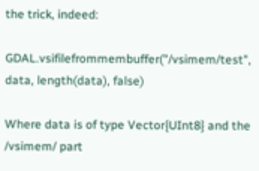the trick, indeed:

GDAL.vsifilefrommembuffer("/vsimem/test", data, length(data), false)

Where data is of type Vector{UInt8} and the /vsimem/ part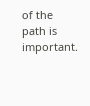of the path is important.